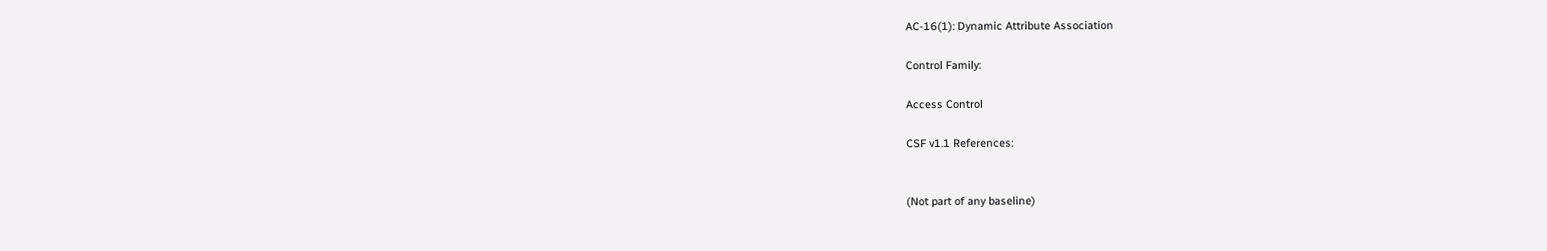AC-16(1): Dynamic Attribute Association

Control Family:

Access Control

CSF v1.1 References:


(Not part of any baseline)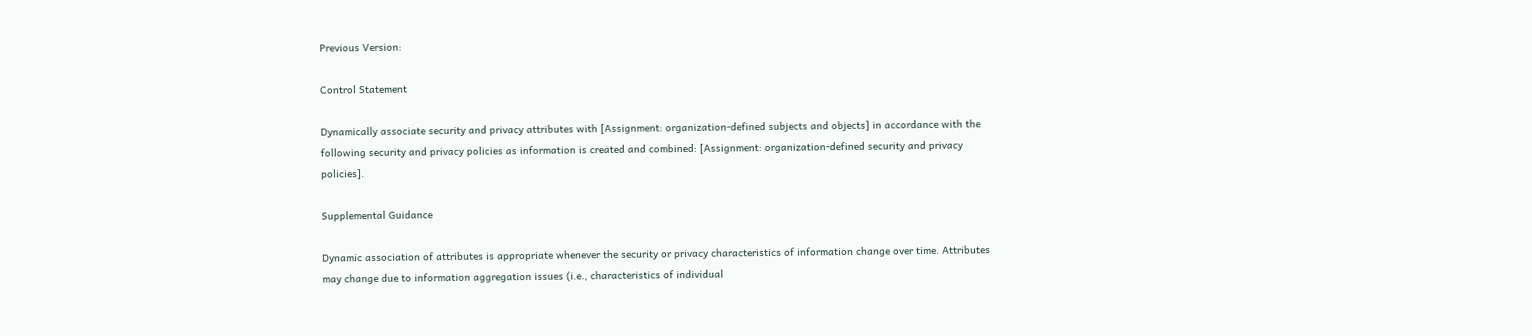Previous Version:

Control Statement

Dynamically associate security and privacy attributes with [Assignment: organization-defined subjects and objects] in accordance with the following security and privacy policies as information is created and combined: [Assignment: organization-defined security and privacy policies].

Supplemental Guidance

Dynamic association of attributes is appropriate whenever the security or privacy characteristics of information change over time. Attributes may change due to information aggregation issues (i.e., characteristics of individual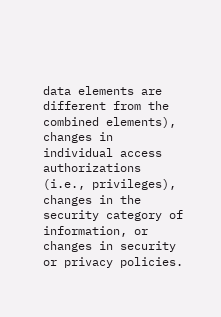data elements are different from the combined elements), changes in individual access authorizations (i.e., privileges), changes in the security category of information, or changes in security or privacy policies.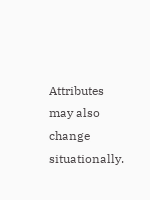Attributes may also change situationally.